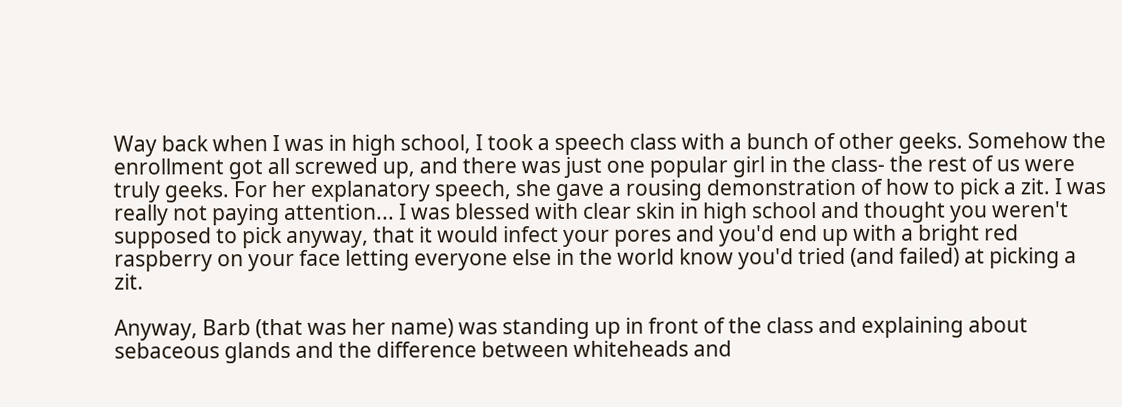Way back when I was in high school, I took a speech class with a bunch of other geeks. Somehow the enrollment got all screwed up, and there was just one popular girl in the class- the rest of us were truly geeks. For her explanatory speech, she gave a rousing demonstration of how to pick a zit. I was really not paying attention... I was blessed with clear skin in high school and thought you weren't supposed to pick anyway, that it would infect your pores and you'd end up with a bright red raspberry on your face letting everyone else in the world know you'd tried (and failed) at picking a zit.

Anyway, Barb (that was her name) was standing up in front of the class and explaining about sebaceous glands and the difference between whiteheads and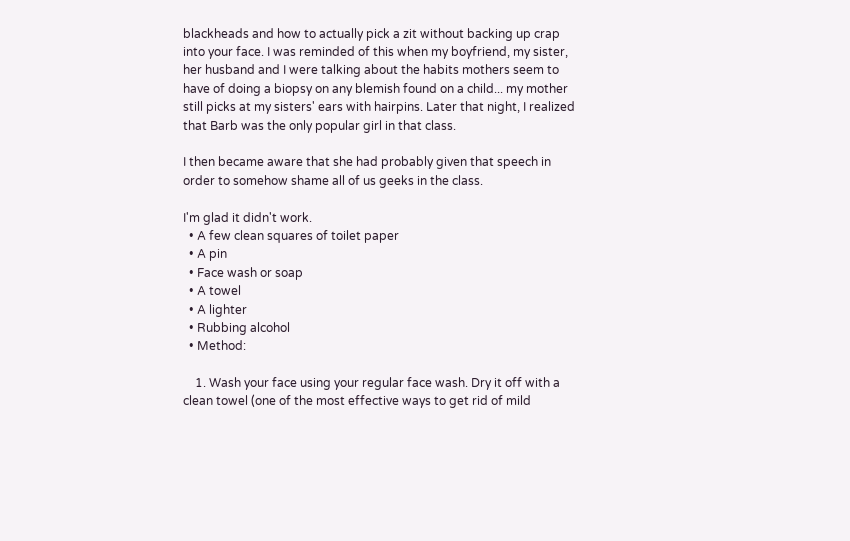blackheads and how to actually pick a zit without backing up crap into your face. I was reminded of this when my boyfriend, my sister, her husband and I were talking about the habits mothers seem to have of doing a biopsy on any blemish found on a child... my mother still picks at my sisters' ears with hairpins. Later that night, I realized that Barb was the only popular girl in that class.

I then became aware that she had probably given that speech in order to somehow shame all of us geeks in the class.

I'm glad it didn't work.
  • A few clean squares of toilet paper
  • A pin
  • Face wash or soap
  • A towel
  • A lighter
  • Rubbing alcohol
  • Method:

    1. Wash your face using your regular face wash. Dry it off with a clean towel (one of the most effective ways to get rid of mild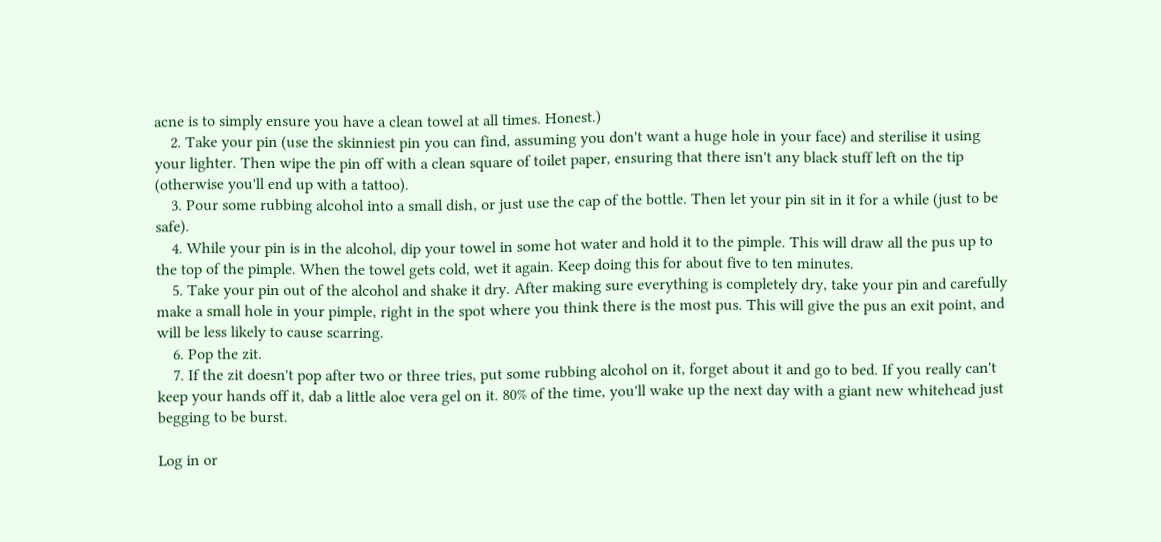acne is to simply ensure you have a clean towel at all times. Honest.)
    2. Take your pin (use the skinniest pin you can find, assuming you don't want a huge hole in your face) and sterilise it using your lighter. Then wipe the pin off with a clean square of toilet paper, ensuring that there isn't any black stuff left on the tip (otherwise you'll end up with a tattoo).
    3. Pour some rubbing alcohol into a small dish, or just use the cap of the bottle. Then let your pin sit in it for a while (just to be safe).
    4. While your pin is in the alcohol, dip your towel in some hot water and hold it to the pimple. This will draw all the pus up to the top of the pimple. When the towel gets cold, wet it again. Keep doing this for about five to ten minutes.
    5. Take your pin out of the alcohol and shake it dry. After making sure everything is completely dry, take your pin and carefully make a small hole in your pimple, right in the spot where you think there is the most pus. This will give the pus an exit point, and will be less likely to cause scarring.
    6. Pop the zit.
    7. If the zit doesn't pop after two or three tries, put some rubbing alcohol on it, forget about it and go to bed. If you really can't keep your hands off it, dab a little aloe vera gel on it. 80% of the time, you'll wake up the next day with a giant new whitehead just begging to be burst.

Log in or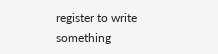register to write something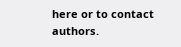here or to contact authors.